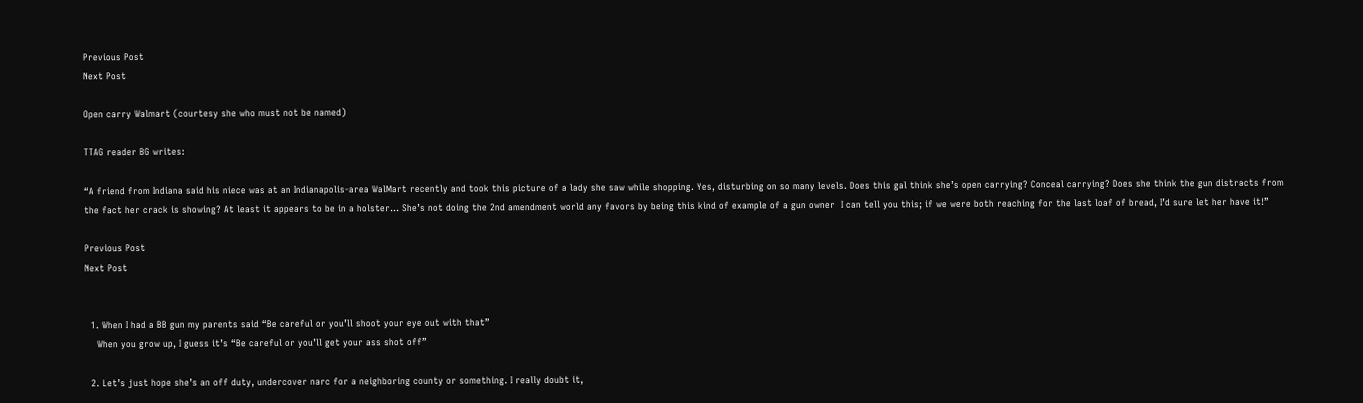Previous Post
Next Post

Open carry Walmart (courtesy she who must not be named)

TTAG reader BG writes:

“A friend from Indiana said his niece was at an Indianapolis-area WalMart recently and took this picture of a lady she saw while shopping. Yes, disturbing on so many levels. Does this gal think she’s open carrying? Conceal carrying? Does she think the gun distracts from the fact her crack is showing? At least it appears to be in a holster… She’s not doing the 2nd amendment world any favors by being this kind of example of a gun owner  I can tell you this; if we were both reaching for the last loaf of bread, I’d sure let her have it!”

Previous Post
Next Post


  1. When I had a BB gun my parents said “Be careful or you’ll shoot your eye out with that”
    When you grow up, I guess it’s “Be careful or you’ll get your ass shot off”

  2. Let’s just hope she’s an off duty, undercover narc for a neighboring county or something. I really doubt it,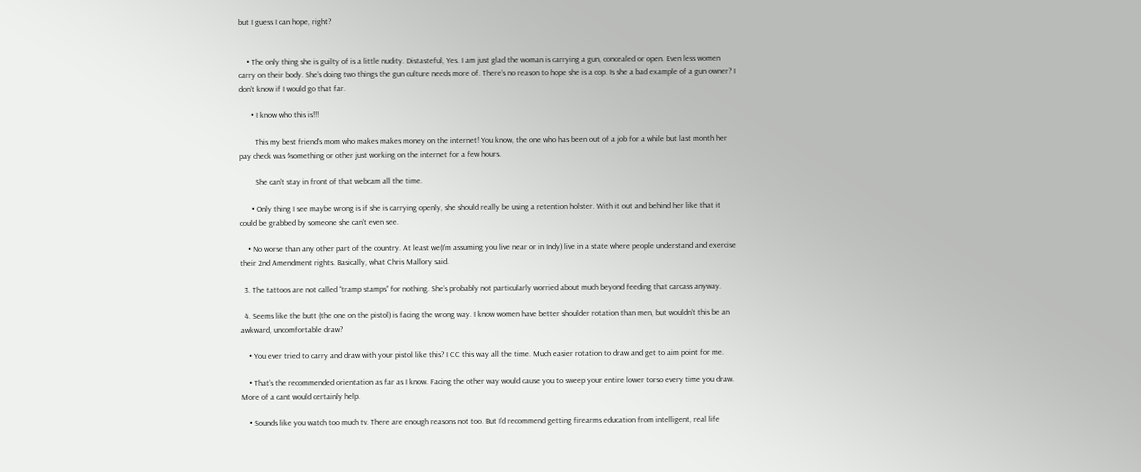but I guess I can hope, right?


    • The only thing she is guilty of is a little nudity. Distasteful, Yes. I am just glad the woman is carrying a gun, concealed or open. Even less women carry on their body. She’s doing two things the gun culture needs more of. There’s no reason to hope she is a cop. Is she a bad example of a gun owner? I don’t know if I would go that far.

      • I know who this is!!!

        This my best friend’s mom who makes makes money on the internet! You know, the one who has been out of a job for a while but last month her pay check was $something or other just working on the internet for a few hours.

        She can’t stay in front of that webcam all the time.

      • Only thing I see maybe wrong is if she is carrying openly, she should really be using a retention holster. With it out and behind her like that it could be grabbed by someone she can’t even see.

    • No worse than any other part of the country. At least we(I’m assuming you live near or in Indy) live in a state where people understand and exercise their 2nd Amendment rights. Basically, what Chris Mallory said.

  3. The tattoos are not called “tramp stamps” for nothing. She’s probably not particularly worried about much beyond feeding that carcass anyway.

  4. Seems like the butt (the one on the pistol) is facing the wrong way. I know women have better shoulder rotation than men, but wouldn’t this be an awkward, uncomfortable draw?

    • You ever tried to carry and draw with your pistol like this? I CC this way all the time. Much easier rotation to draw and get to aim point for me.

    • That’s the recommended orientation as far as I know. Facing the other way would cause you to sweep your entire lower torso every time you draw. More of a cant would certainly help.

    • Sounds like you watch too much tv. There are enough reasons not too. But I’d recommend getting firearms education from intelligent, real life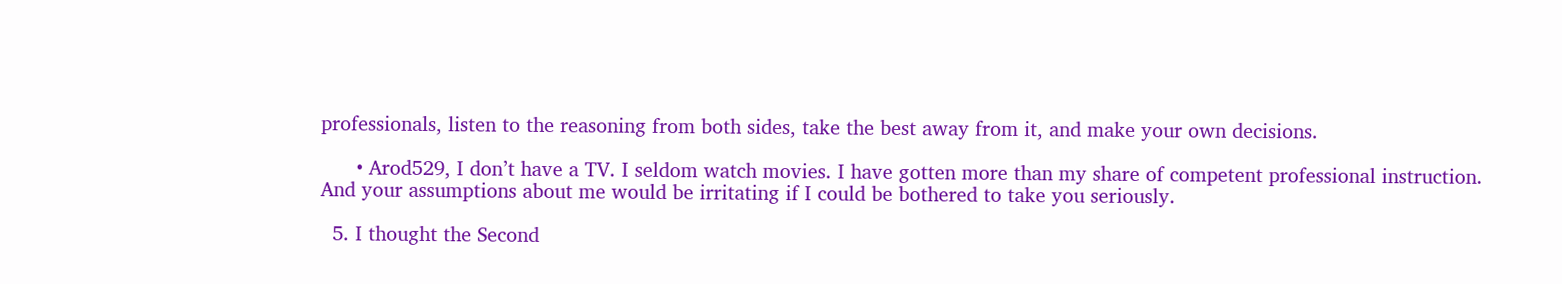professionals, listen to the reasoning from both sides, take the best away from it, and make your own decisions.

      • Arod529, I don’t have a TV. I seldom watch movies. I have gotten more than my share of competent professional instruction. And your assumptions about me would be irritating if I could be bothered to take you seriously.

  5. I thought the Second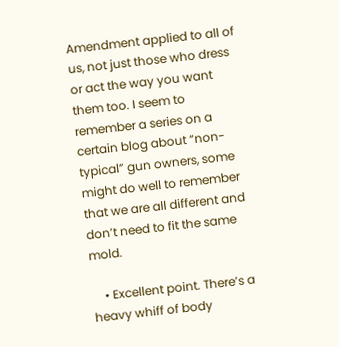Amendment applied to all of us, not just those who dress or act the way you want them too. I seem to remember a series on a certain blog about “non-typical” gun owners, some might do well to remember that we are all different and don’t need to fit the same mold.

    • Excellent point. There’s a heavy whiff of body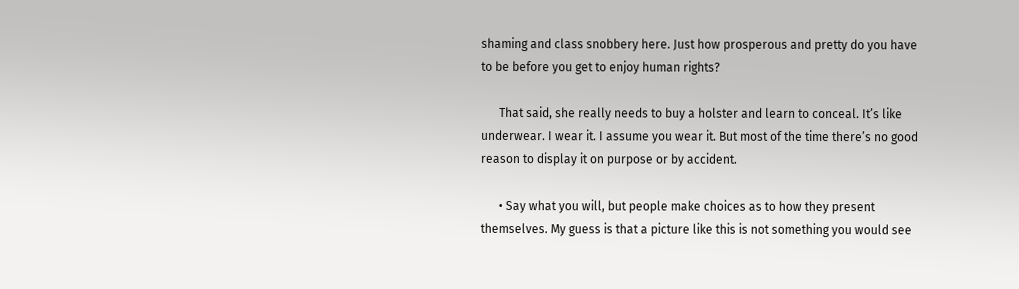shaming and class snobbery here. Just how prosperous and pretty do you have to be before you get to enjoy human rights?

      That said, she really needs to buy a holster and learn to conceal. It’s like underwear. I wear it. I assume you wear it. But most of the time there’s no good reason to display it on purpose or by accident.

      • Say what you will, but people make choices as to how they present themselves. My guess is that a picture like this is not something you would see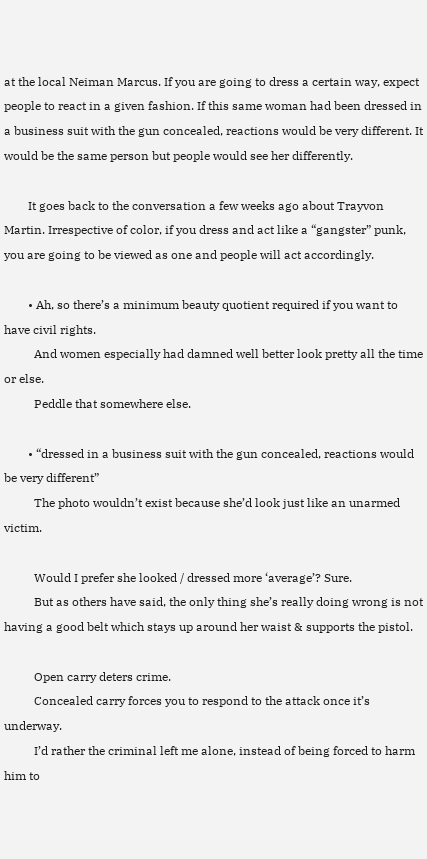at the local Neiman Marcus. If you are going to dress a certain way, expect people to react in a given fashion. If this same woman had been dressed in a business suit with the gun concealed, reactions would be very different. It would be the same person but people would see her differently.

        It goes back to the conversation a few weeks ago about Trayvon Martin. Irrespective of color, if you dress and act like a “gangster” punk, you are going to be viewed as one and people will act accordingly.

        • Ah, so there’s a minimum beauty quotient required if you want to have civil rights.
          And women especially had damned well better look pretty all the time or else.
          Peddle that somewhere else.

        • “dressed in a business suit with the gun concealed, reactions would be very different”
          The photo wouldn’t exist because she’d look just like an unarmed victim.

          Would I prefer she looked / dressed more ‘average’? Sure.
          But as others have said, the only thing she’s really doing wrong is not having a good belt which stays up around her waist & supports the pistol.

          Open carry deters crime.
          Concealed carry forces you to respond to the attack once it’s underway.
          I’d rather the criminal left me alone, instead of being forced to harm him to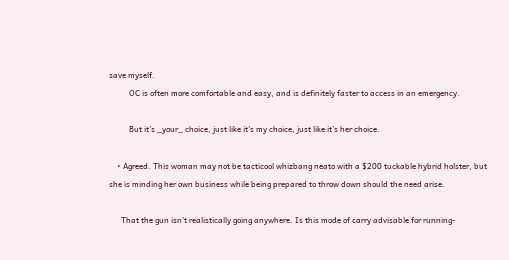save myself.
          OC is often more comfortable and easy, and is definitely faster to access in an emergency.

          But it’s _your_ choice, just like it’s my choice, just like it’s her choice.

    • Agreed. This woman may not be tacticool whizbang neato with a $200 tuckable hybrid holster, but she is minding her own business while being prepared to throw down should the need arise.

      That the gun isn’t realistically going anywhere. Is this mode of carry advisable for running-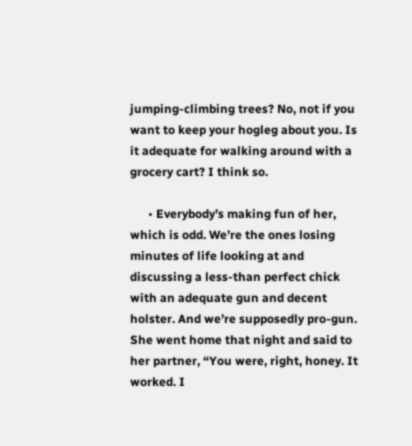jumping-climbing trees? No, not if you want to keep your hogleg about you. Is it adequate for walking around with a grocery cart? I think so.

      • Everybody’s making fun of her, which is odd. We’re the ones losing minutes of life looking at and discussing a less-than perfect chick with an adequate gun and decent holster. And we’re supposedly pro-gun. She went home that night and said to her partner, “You were, right, honey. It worked. I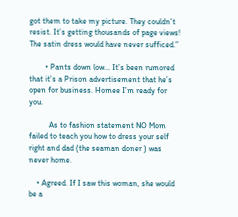got them to take my picture. They couldn’t resist. It’s getting thousands of page views! The satin dress would have never sufficed.”

        • Pants down low… It’s been rumored that it’s a Prison advertisement that he’s open for business. Homee I’m ready for you.

          As to fashion statement NO Mom failed to teach you how to dress your self right and dad (the seaman doner ) was never home.

    • Agreed. If I saw this woman, she would be a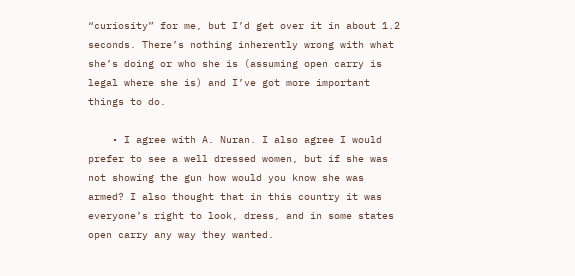“curiosity” for me, but I’d get over it in about 1.2 seconds. There’s nothing inherently wrong with what she’s doing or who she is (assuming open carry is legal where she is) and I’ve got more important things to do.

    • I agree with A. Nuran. I also agree I would prefer to see a well dressed women, but if she was not showing the gun how would you know she was armed? I also thought that in this country it was everyone’s right to look, dress, and in some states open carry any way they wanted.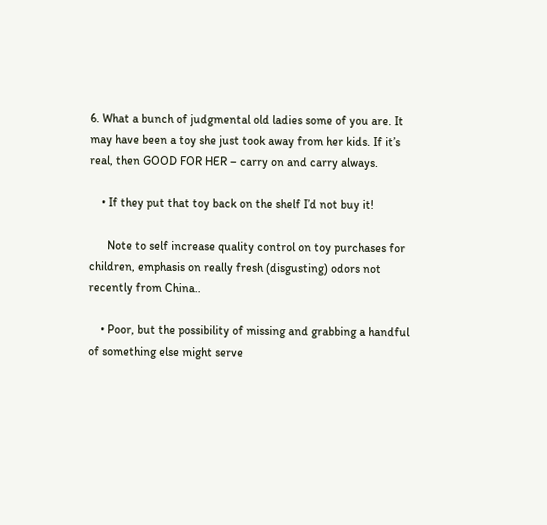6. What a bunch of judgmental old ladies some of you are. It may have been a toy she just took away from her kids. If it’s real, then GOOD FOR HER – carry on and carry always.

    • If they put that toy back on the shelf I’d not buy it!

      Note to self increase quality control on toy purchases for children, emphasis on really fresh (disgusting) odors not recently from China..

    • Poor, but the possibility of missing and grabbing a handful of something else might serve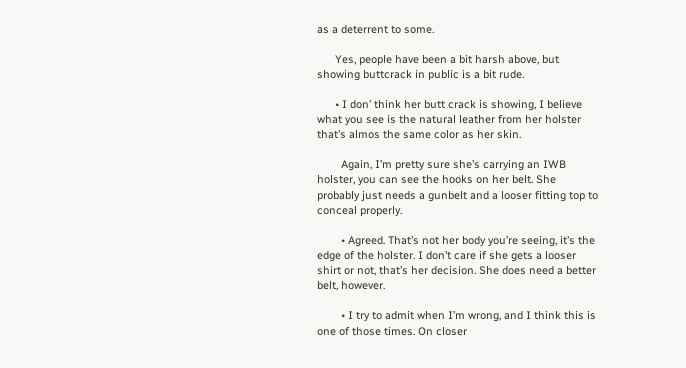as a deterrent to some.

      Yes, people have been a bit harsh above, but showing buttcrack in public is a bit rude.

      • I don’ think her butt crack is showing, I believe what you see is the natural leather from her holster that’s almos the same color as her skin.

        Again, I’m pretty sure she’s carrying an IWB holster, you can see the hooks on her belt. She probably just needs a gunbelt and a looser fitting top to conceal properly.

        • Agreed. That’s not her body you’re seeing, it’s the edge of the holster. I don’t care if she gets a looser shirt or not, that’s her decision. She does need a better belt, however.

        • I try to admit when I’m wrong, and I think this is one of those times. On closer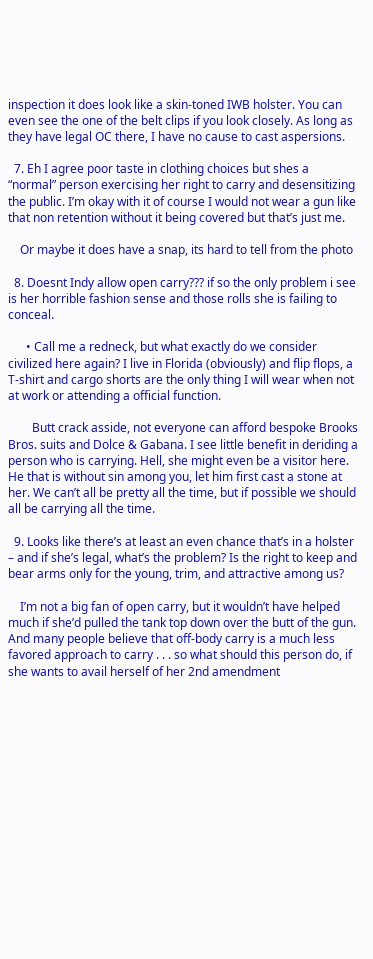inspection it does look like a skin-toned IWB holster. You can even see the one of the belt clips if you look closely. As long as they have legal OC there, I have no cause to cast aspersions.

  7. Eh I agree poor taste in clothing choices but shes a “normal” person exercising her right to carry and desensitizing the public. I’m okay with it of course I would not wear a gun like that non retention without it being covered but that’s just me.

    Or maybe it does have a snap, its hard to tell from the photo

  8. Doesnt Indy allow open carry??? if so the only problem i see is her horrible fashion sense and those rolls she is failing to conceal.

      • Call me a redneck, but what exactly do we consider civilized here again? I live in Florida (obviously) and flip flops, a T-shirt and cargo shorts are the only thing I will wear when not at work or attending a official function.

        Butt crack asside, not everyone can afford bespoke Brooks Bros. suits and Dolce & Gabana. I see little benefit in deriding a person who is carrying. Hell, she might even be a visitor here. He that is without sin among you, let him first cast a stone at her. We can’t all be pretty all the time, but if possible we should all be carrying all the time.

  9. Looks like there’s at least an even chance that’s in a holster – and if she’s legal, what’s the problem? Is the right to keep and bear arms only for the young, trim, and attractive among us?

    I’m not a big fan of open carry, but it wouldn’t have helped much if she’d pulled the tank top down over the butt of the gun. And many people believe that off-body carry is a much less favored approach to carry . . . so what should this person do, if she wants to avail herself of her 2nd amendment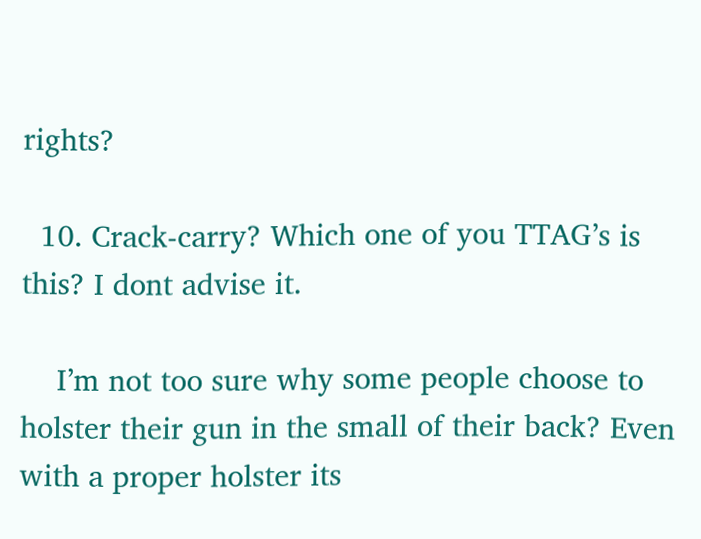rights?

  10. Crack-carry? Which one of you TTAG’s is this? I dont advise it.

    I’m not too sure why some people choose to holster their gun in the small of their back? Even with a proper holster its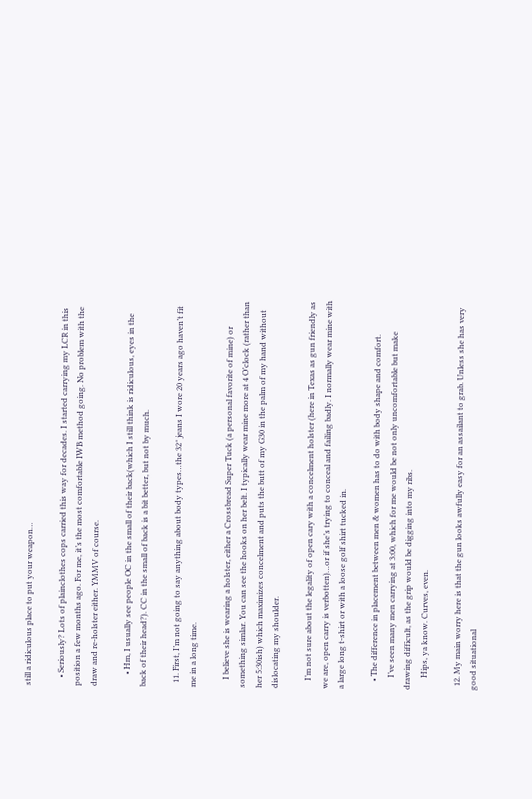still a ridiculous place to put your weapon…

    • Seriously? Lots of plainclothes cops carried this way for decades. I started carrying my LCR in this position a few months ago. For me, it’s the most comfortable IWB method going. No problem with the draw and re-holster either. YMMV of course.

      • Hm, I usually see people OC in the small of their back(which I still think is ridiculous, eyes in the back of their head?). CC in the small of back is a bit better, but not by much.

  11. First, I’m not going to say anything about body types…the 32″ jeans I wore 20 years ago haven’t fit me in a long time.

    I believe she is wearing a holster, either a Crossbread Super Tuck (a personal favorite of mine) or something simlar. You can see the hooks on her belt. I typically wear mine more at 4 O’clock (rather than her 5:30ish) which maximizes concelment and puts the butt of my G30 in the palm of my hand without dislocating my shoulder.

    I’m not sure about the legality of open cary with a concelment holster (here in Texas as gun friendly as we are, open carry is verbotten)…or if she’s trying to conceal and failing badly. I normally wear mine with a large long t-shirt or with a loose golf shirt tucked in.

    • The difference in placement between men & women has to do with body shape and comfort.
      I’ve seen many men carrying at 3:00, which for me would be not only uncomfortable but make drawing difficult, as the grip would be digging into my ribs.
      Hips, ya know. Curves, even.

  12. My main worry here is that the gun looks awfully easy for an assailant to grab. Unless she has very good situational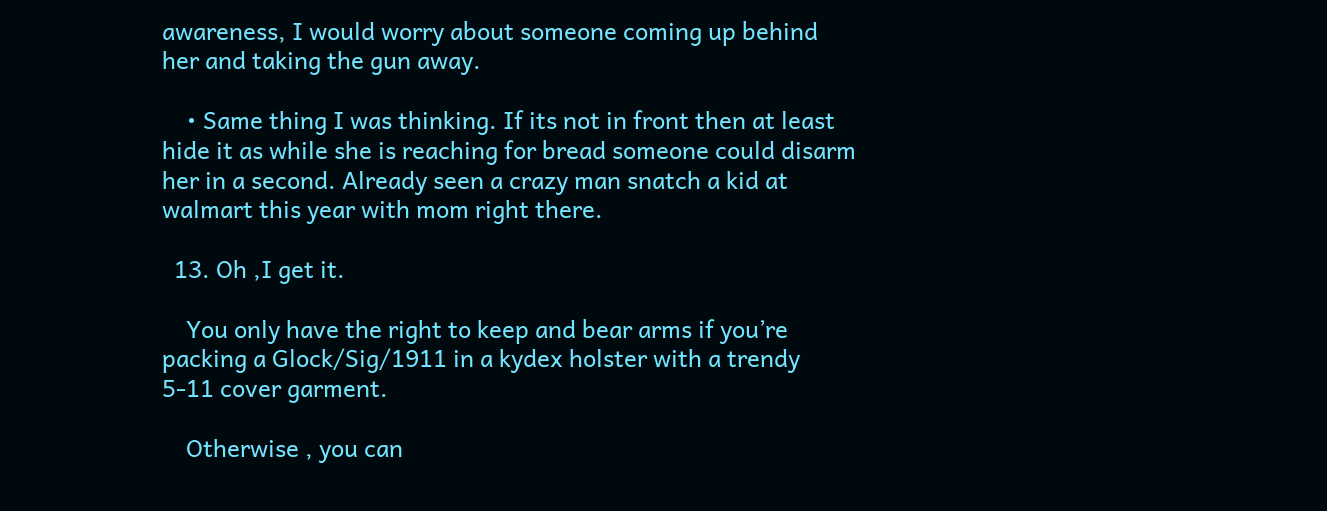awareness, I would worry about someone coming up behind her and taking the gun away.

    • Same thing I was thinking. If its not in front then at least hide it as while she is reaching for bread someone could disarm her in a second. Already seen a crazy man snatch a kid at walmart this year with mom right there.

  13. Oh ,I get it.

    You only have the right to keep and bear arms if you’re packing a Glock/Sig/1911 in a kydex holster with a trendy 5-11 cover garment.

    Otherwise , you can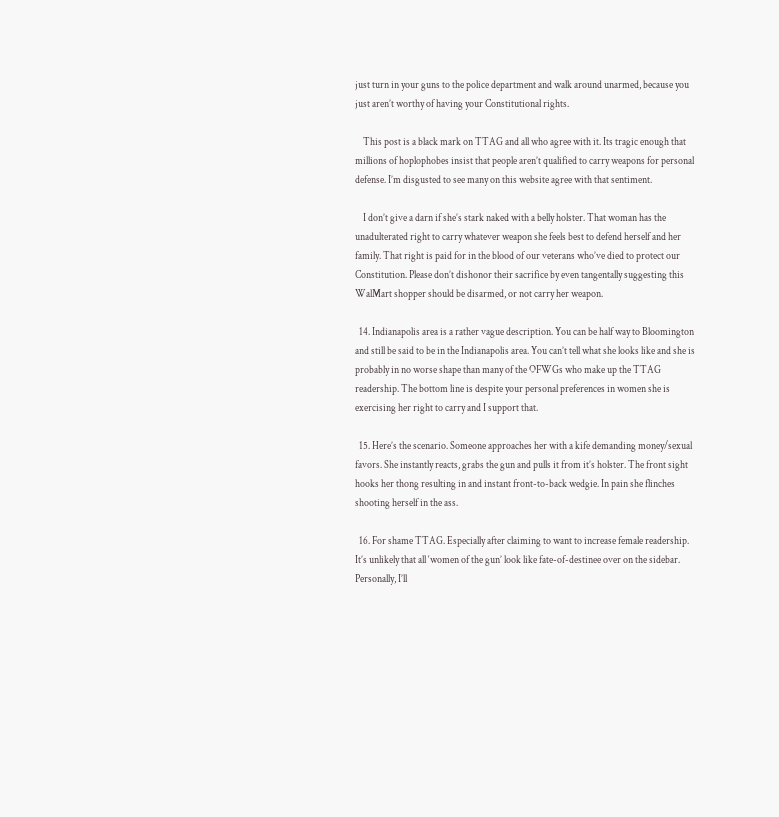just turn in your guns to the police department and walk around unarmed, because you just aren’t worthy of having your Constitutional rights.

    This post is a black mark on TTAG and all who agree with it. Its tragic enough that millions of hoplophobes insist that people aren’t qualified to carry weapons for personal defense. I’m disgusted to see many on this website agree with that sentiment.

    I don’t give a darn if she’s stark naked with a belly holster. That woman has the unadulterated right to carry whatever weapon she feels best to defend herself and her family. That right is paid for in the blood of our veterans who’ve died to protect our Constitution. Please don’t dishonor their sacrifice by even tangentally suggesting this WalMart shopper should be disarmed, or not carry her weapon.

  14. Indianapolis area is a rather vague description. You can be half way to Bloomington and still be said to be in the Indianapolis area. You can’t tell what she looks like and she is probably in no worse shape than many of the OFWGs who make up the TTAG readership. The bottom line is despite your personal preferences in women she is exercising her right to carry and I support that.

  15. Here’s the scenario. Someone approaches her with a kife demanding money/sexual favors. She instantly reacts, grabs the gun and pulls it from it’s holster. The front sight hooks her thong resulting in and instant front-to-back wedgie. In pain she flinches shooting herself in the ass.

  16. For shame TTAG. Especially after claiming to want to increase female readership. It’s unlikely that all ‘women of the gun’ look like fate-of-destinee over on the sidebar. Personally, I’ll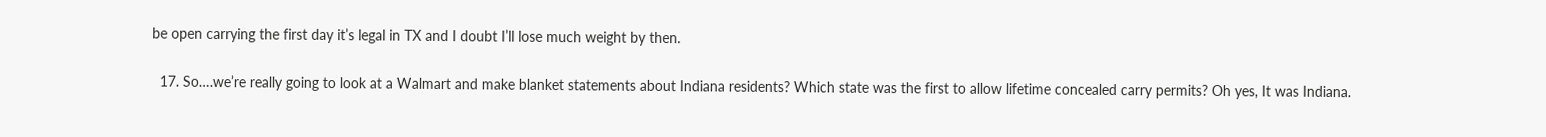be open carrying the first day it’s legal in TX and I doubt I’ll lose much weight by then.

  17. So….we’re really going to look at a Walmart and make blanket statements about Indiana residents? Which state was the first to allow lifetime concealed carry permits? Oh yes, It was Indiana.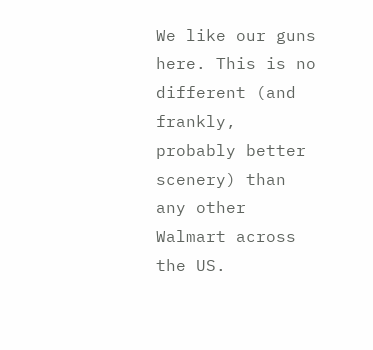We like our guns here. This is no different (and frankly, probably better scenery) than any other Walmart across the US.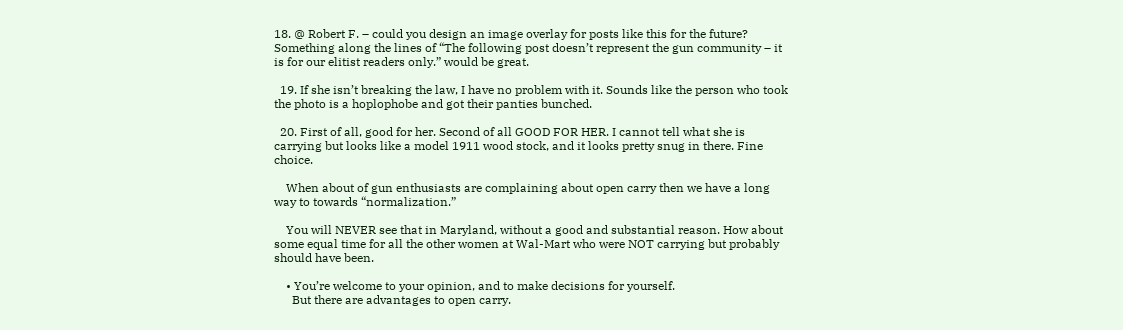18. @ Robert F. – could you design an image overlay for posts like this for the future? Something along the lines of “The following post doesn’t represent the gun community – it is for our elitist readers only.” would be great.

  19. If she isn’t breaking the law, I have no problem with it. Sounds like the person who took the photo is a hoplophobe and got their panties bunched.

  20. First of all, good for her. Second of all GOOD FOR HER. I cannot tell what she is carrying but looks like a model 1911 wood stock, and it looks pretty snug in there. Fine choice.

    When about of gun enthusiasts are complaining about open carry then we have a long way to towards “normalization.”

    You will NEVER see that in Maryland, without a good and substantial reason. How about some equal time for all the other women at Wal-Mart who were NOT carrying but probably should have been.

    • You’re welcome to your opinion, and to make decisions for yourself.
      But there are advantages to open carry.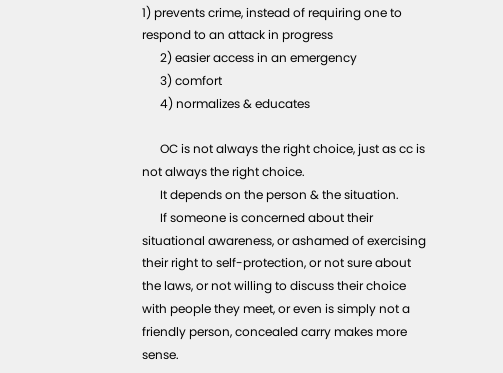1) prevents crime, instead of requiring one to respond to an attack in progress
      2) easier access in an emergency
      3) comfort
      4) normalizes & educates

      OC is not always the right choice, just as cc is not always the right choice.
      It depends on the person & the situation.
      If someone is concerned about their situational awareness, or ashamed of exercising their right to self-protection, or not sure about the laws, or not willing to discuss their choice with people they meet, or even is simply not a friendly person, concealed carry makes more sense.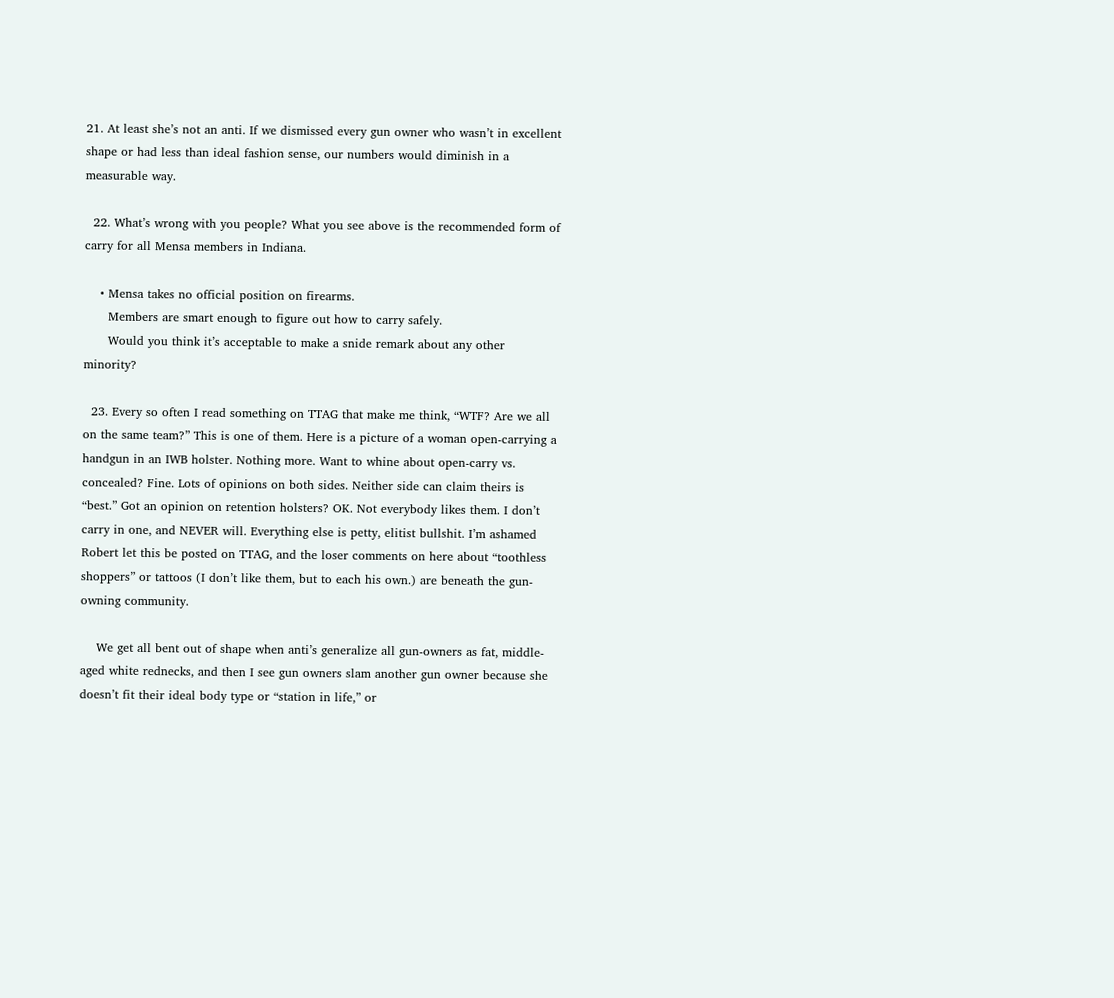21. At least she’s not an anti. If we dismissed every gun owner who wasn’t in excellent shape or had less than ideal fashion sense, our numbers would diminish in a measurable way.

  22. What’s wrong with you people? What you see above is the recommended form of carry for all Mensa members in Indiana.

    • Mensa takes no official position on firearms.
      Members are smart enough to figure out how to carry safely.
      Would you think it’s acceptable to make a snide remark about any other minority?

  23. Every so often I read something on TTAG that make me think, “WTF? Are we all on the same team?” This is one of them. Here is a picture of a woman open-carrying a handgun in an IWB holster. Nothing more. Want to whine about open-carry vs. concealed? Fine. Lots of opinions on both sides. Neither side can claim theirs is “best.” Got an opinion on retention holsters? OK. Not everybody likes them. I don’t carry in one, and NEVER will. Everything else is petty, elitist bullshit. I’m ashamed Robert let this be posted on TTAG, and the loser comments on here about “toothless shoppers” or tattoos (I don’t like them, but to each his own.) are beneath the gun-owning community.

    We get all bent out of shape when anti’s generalize all gun-owners as fat, middle-aged white rednecks, and then I see gun owners slam another gun owner because she doesn’t fit their ideal body type or “station in life,” or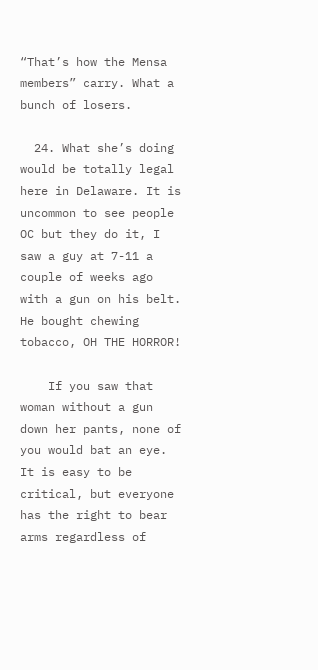“That’s how the Mensa members” carry. What a bunch of losers.

  24. What she’s doing would be totally legal here in Delaware. It is uncommon to see people OC but they do it, I saw a guy at 7-11 a couple of weeks ago with a gun on his belt. He bought chewing tobacco, OH THE HORROR!

    If you saw that woman without a gun down her pants, none of you would bat an eye. It is easy to be critical, but everyone has the right to bear arms regardless of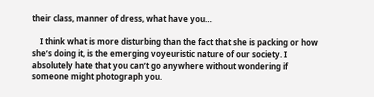their class, manner of dress, what have you…

    I think what is more disturbing than the fact that she is packing or how she’s doing it, is the emerging voyeuristic nature of our society. I absolutely hate that you can’t go anywhere without wondering if someone might photograph you.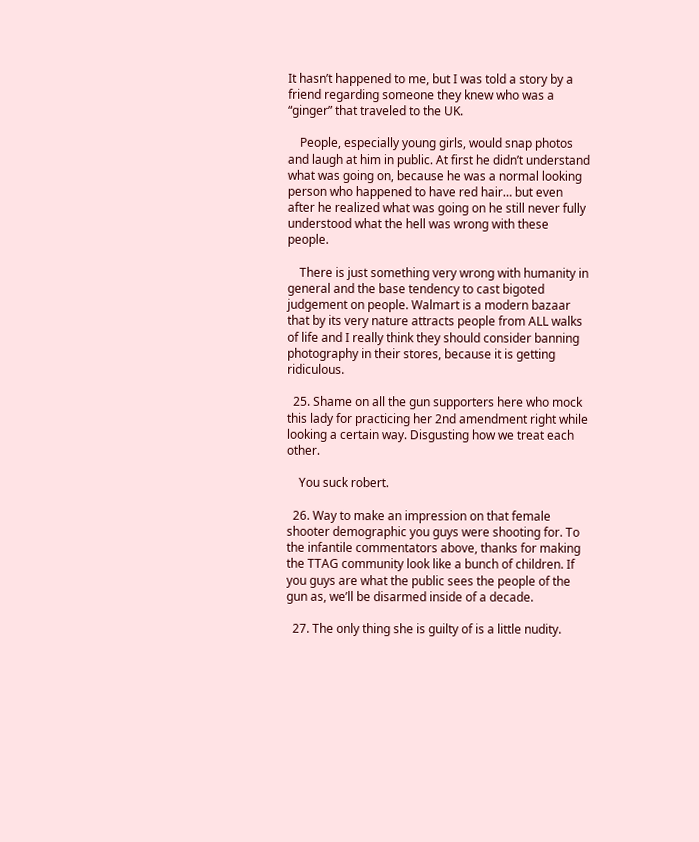It hasn’t happened to me, but I was told a story by a friend regarding someone they knew who was a “ginger” that traveled to the UK.

    People, especially young girls, would snap photos and laugh at him in public. At first he didn’t understand what was going on, because he was a normal looking person who happened to have red hair… but even after he realized what was going on he still never fully understood what the hell was wrong with these people.

    There is just something very wrong with humanity in general and the base tendency to cast bigoted judgement on people. Walmart is a modern bazaar that by its very nature attracts people from ALL walks of life and I really think they should consider banning photography in their stores, because it is getting ridiculous.

  25. Shame on all the gun supporters here who mock this lady for practicing her 2nd amendment right while looking a certain way. Disgusting how we treat each other.

    You suck robert.

  26. Way to make an impression on that female shooter demographic you guys were shooting for. To the infantile commentators above, thanks for making the TTAG community look like a bunch of children. If you guys are what the public sees the people of the gun as, we’ll be disarmed inside of a decade.

  27. The only thing she is guilty of is a little nudity.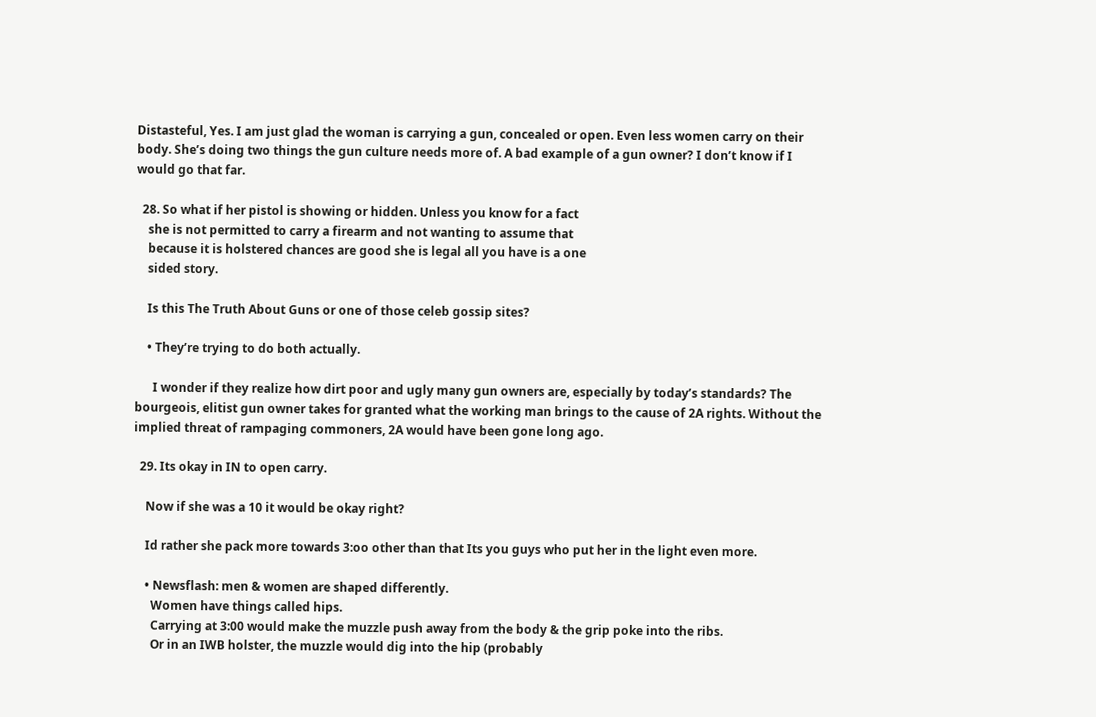Distasteful, Yes. I am just glad the woman is carrying a gun, concealed or open. Even less women carry on their body. She’s doing two things the gun culture needs more of. A bad example of a gun owner? I don’t know if I would go that far.

  28. So what if her pistol is showing or hidden. Unless you know for a fact
    she is not permitted to carry a firearm and not wanting to assume that
    because it is holstered chances are good she is legal all you have is a one
    sided story.

    Is this The Truth About Guns or one of those celeb gossip sites?

    • They’re trying to do both actually.

      I wonder if they realize how dirt poor and ugly many gun owners are, especially by today’s standards? The bourgeois, elitist gun owner takes for granted what the working man brings to the cause of 2A rights. Without the implied threat of rampaging commoners, 2A would have been gone long ago.

  29. Its okay in IN to open carry.

    Now if she was a 10 it would be okay right?

    Id rather she pack more towards 3:oo other than that Its you guys who put her in the light even more.

    • Newsflash: men & women are shaped differently.
      Women have things called hips.
      Carrying at 3:00 would make the muzzle push away from the body & the grip poke into the ribs.
      Or in an IWB holster, the muzzle would dig into the hip (probably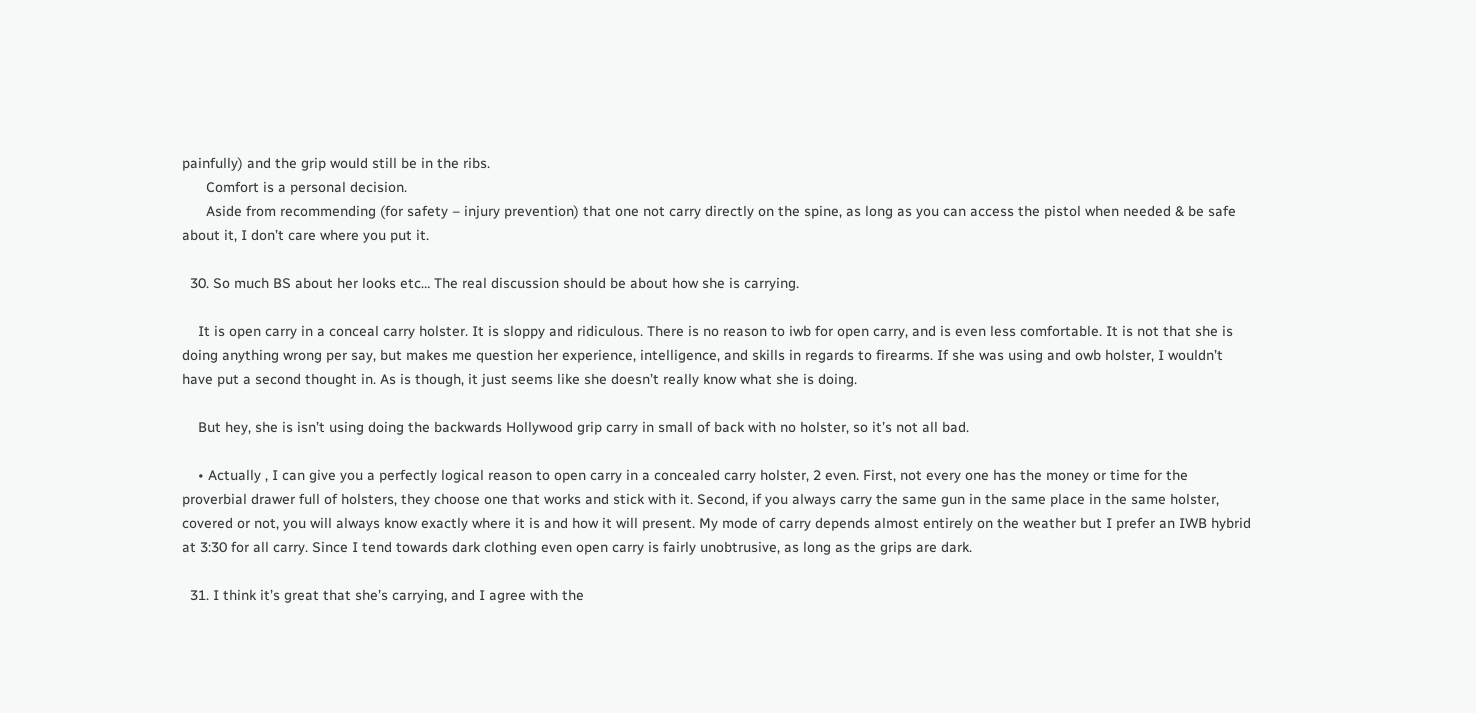painfully) and the grip would still be in the ribs.
      Comfort is a personal decision.
      Aside from recommending (for safety – injury prevention) that one not carry directly on the spine, as long as you can access the pistol when needed & be safe about it, I don’t care where you put it.

  30. So much BS about her looks etc… The real discussion should be about how she is carrying.

    It is open carry in a conceal carry holster. It is sloppy and ridiculous. There is no reason to iwb for open carry, and is even less comfortable. It is not that she is doing anything wrong per say, but makes me question her experience, intelligence, and skills in regards to firearms. If she was using and owb holster, I wouldn’t have put a second thought in. As is though, it just seems like she doesn’t really know what she is doing.

    But hey, she is isn’t using doing the backwards Hollywood grip carry in small of back with no holster, so it’s not all bad.

    • Actually , I can give you a perfectly logical reason to open carry in a concealed carry holster, 2 even. First, not every one has the money or time for the proverbial drawer full of holsters, they choose one that works and stick with it. Second, if you always carry the same gun in the same place in the same holster, covered or not, you will always know exactly where it is and how it will present. My mode of carry depends almost entirely on the weather but I prefer an IWB hybrid at 3:30 for all carry. Since I tend towards dark clothing even open carry is fairly unobtrusive, as long as the grips are dark.

  31. I think it’s great that she’s carrying, and I agree with the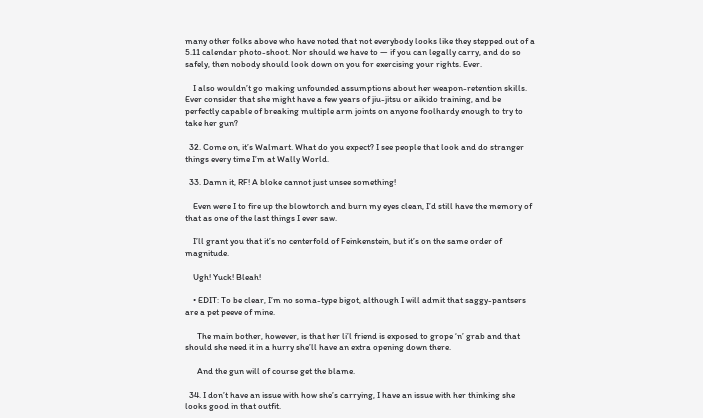many other folks above who have noted that not everybody looks like they stepped out of a 5.11 calendar photo-shoot. Nor should we have to — if you can legally carry, and do so safely, then nobody should look down on you for exercising your rights. Ever.

    I also wouldn’t go making unfounded assumptions about her weapon-retention skills. Ever consider that she might have a few years of jiu-jitsu or aikido training, and be perfectly capable of breaking multiple arm joints on anyone foolhardy enough to try to take her gun?

  32. Come on, it’s Walmart. What do you expect? I see people that look and do stranger things every time I’m at Wally World.

  33. Damn it, RF! A bloke cannot just unsee something!

    Even were I to fire up the blowtorch and burn my eyes clean, I’d still have the memory of that as one of the last things I ever saw.

    I’ll grant you that it’s no centerfold of Feinkenstein, but it’s on the same order of magnitude.

    Ugh! Yuck! Bleah!

    • EDIT: To be clear, I’m no soma-type bigot, although I will admit that saggy-pantsers are a pet peeve of mine.

      The main bother, however, is that her li’l friend is exposed to grope ‘n’ grab and that should she need it in a hurry she’ll have an extra opening down there.

      And the gun will of course get the blame.

  34. I don’t have an issue with how she’s carrying, I have an issue with her thinking she looks good in that outfit.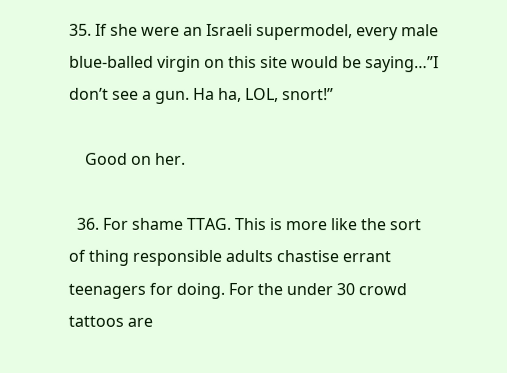35. If she were an Israeli supermodel, every male blue-balled virgin on this site would be saying…”I don’t see a gun. Ha ha, LOL, snort!”

    Good on her.

  36. For shame TTAG. This is more like the sort of thing responsible adults chastise errant teenagers for doing. For the under 30 crowd tattoos are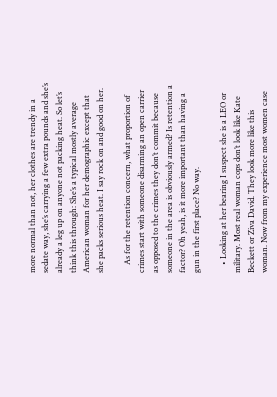more normal than not, her clothes are trendy in a sedate way, she’s carrying a few extra pounds and she’s already a leg up on anyone not packing heat. So let’s think this through: She’s a typical mostly average American woman for her demographic except that she packs serious heat. I say rock on and good on her.

    As for the retention concern, what proportion of crimes start with someone disarming an open carrier as opposed to the crimes they don’t commit because someone in the area is obviously armed? Is retention a factor? Oh yeah, is it more important than having a gun in the first place? No way.

    • Looking at her bearing I suspect she is a LEO or military. Most real woman cops don’t look like Kate Beckett or Ziva David. They look more like this woman. Now from my experience most women case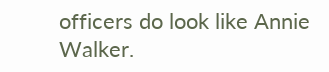officers do look like Annie Walker.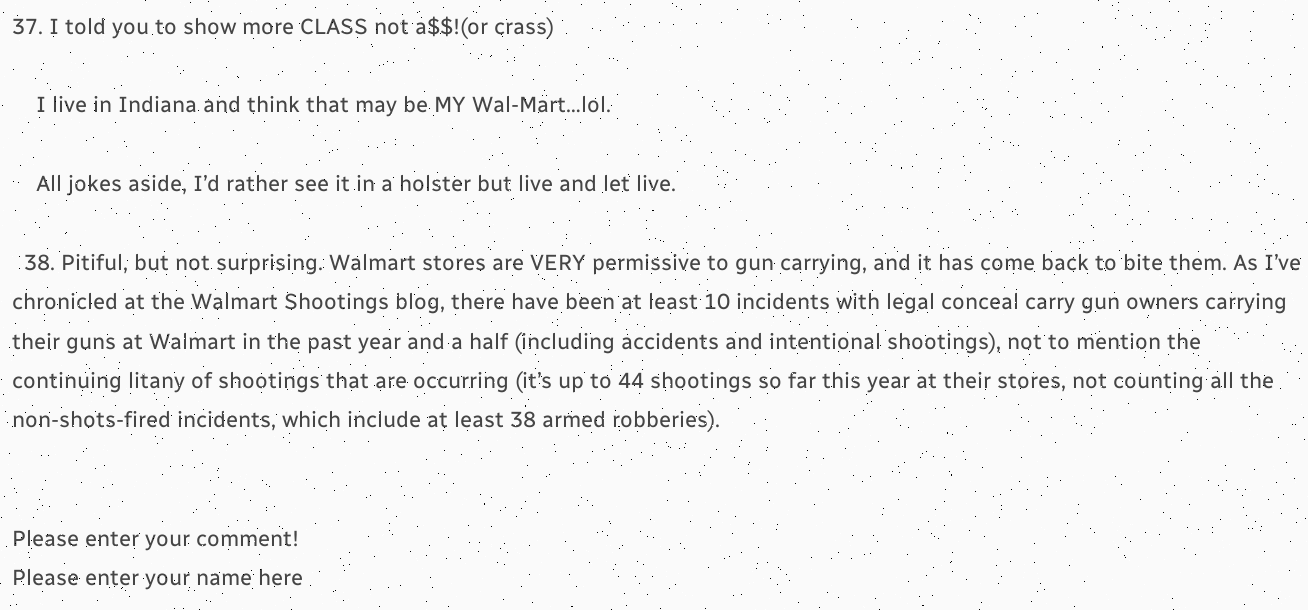37. I told you to show more CLASS not a$$!(or crass)

    I live in Indiana and think that may be MY Wal-Mart…lol.

    All jokes aside, I’d rather see it in a holster but live and let live.

  38. Pitiful, but not surprising. Walmart stores are VERY permissive to gun carrying, and it has come back to bite them. As I’ve chronicled at the Walmart Shootings blog, there have been at least 10 incidents with legal conceal carry gun owners carrying their guns at Walmart in the past year and a half (including accidents and intentional shootings), not to mention the continuing litany of shootings that are occurring (it’s up to 44 shootings so far this year at their stores, not counting all the non-shots-fired incidents, which include at least 38 armed robberies).


Please enter your comment!
Please enter your name here